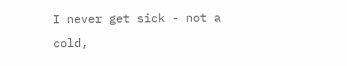I never get sick - not a cold,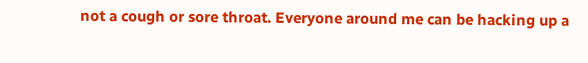not a cough or sore throat. Everyone around me can be hacking up a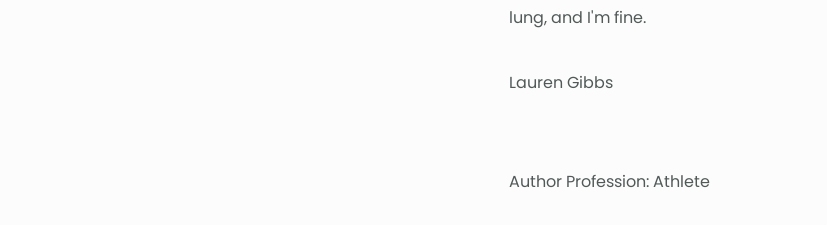lung, and I'm fine.

Lauren Gibbs


Author Profession: Athlete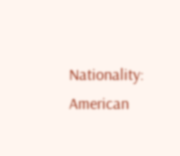Nationality: American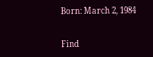Born: March 2, 1984


Find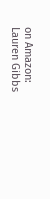on Amazon: Lauren Gibbs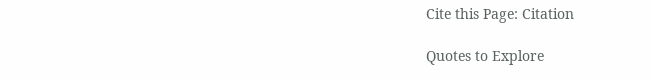Cite this Page: Citation

Quotes to Explore